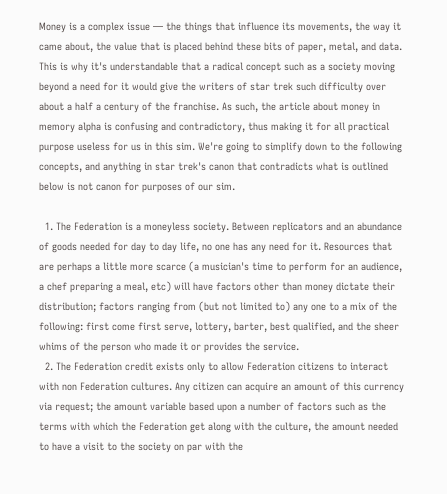Money is a complex issue — the things that influence its movements, the way it came about, the value that is placed behind these bits of paper, metal, and data. This is why it's understandable that a radical concept such as a society moving beyond a need for it would give the writers of star trek such difficulty over about a half a century of the franchise. As such, the article about money in memory alpha is confusing and contradictory, thus making it for all practical purpose useless for us in this sim. We're going to simplify down to the following concepts, and anything in star trek's canon that contradicts what is outlined below is not canon for purposes of our sim.

  1. The Federation is a moneyless society. Between replicators and an abundance of goods needed for day to day life, no one has any need for it. Resources that are perhaps a little more scarce (a musician's time to perform for an audience, a chef preparing a meal, etc) will have factors other than money dictate their distribution; factors ranging from (but not limited to) any one to a mix of the following: first come first serve, lottery, barter, best qualified, and the sheer whims of the person who made it or provides the service.
  2. The Federation credit exists only to allow Federation citizens to interact with non Federation cultures. Any citizen can acquire an amount of this currency via request; the amount variable based upon a number of factors such as the terms with which the Federation get along with the culture, the amount needed to have a visit to the society on par with the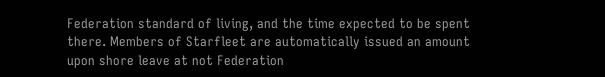Federation standard of living, and the time expected to be spent there. Members of Starfleet are automatically issued an amount upon shore leave at not Federation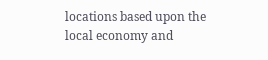locations based upon the local economy and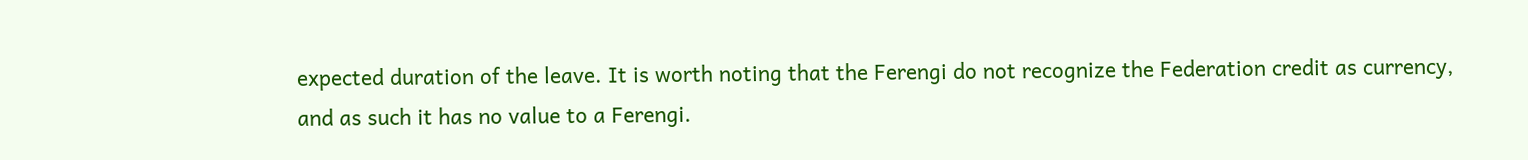expected duration of the leave. It is worth noting that the Ferengi do not recognize the Federation credit as currency, and as such it has no value to a Ferengi.